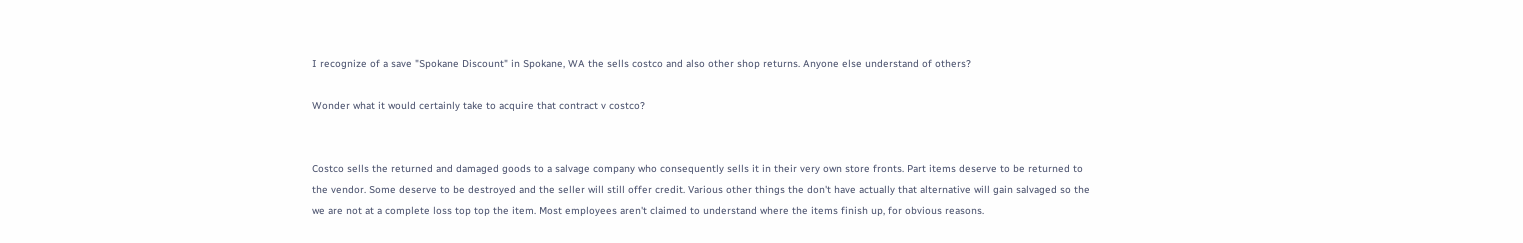I recognize of a save "Spokane Discount" in Spokane, WA the sells costco and also other shop returns. Anyone else understand of others?

Wonder what it would certainly take to acquire that contract v costco?


Costco sells the returned and damaged goods to a salvage company who consequently sells it in their very own store fronts. Part items deserve to be returned to the vendor. Some deserve to be destroyed and the seller will still offer credit. Various other things the don't have actually that alternative will gain salvaged so the we are not at a complete loss top top the item. Most employees aren't claimed to understand where the items finish up, for obvious reasons.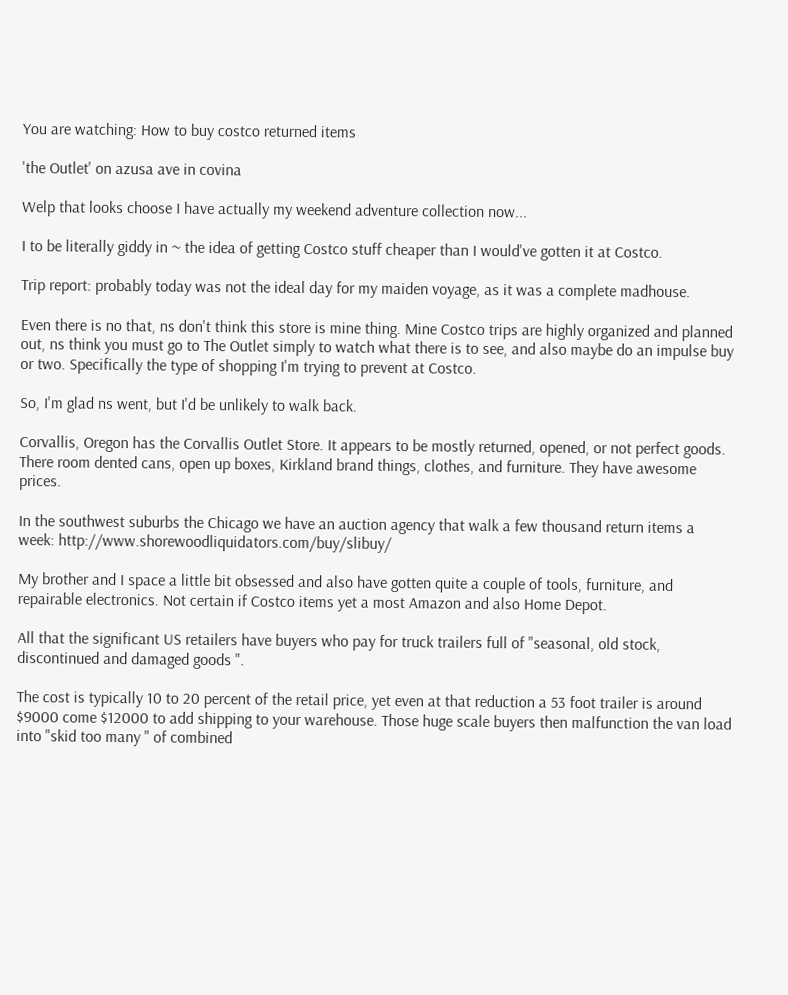You are watching: How to buy costco returned items

'the Outlet' on azusa ave in covina

Welp that looks choose I have actually my weekend adventure collection now...

I to be literally giddy in ~ the idea of getting Costco stuff cheaper than I would've gotten it at Costco.

Trip report: probably today was not the ideal day for my maiden voyage, as it was a complete madhouse.

Even there is no that, ns don't think this store is mine thing. Mine Costco trips are highly organized and planned out, ns think you must go to The Outlet simply to watch what there is to see, and also maybe do an impulse buy or two. Specifically the type of shopping I'm trying to prevent at Costco.

So, I'm glad ns went, but I'd be unlikely to walk back.

Corvallis, Oregon has the Corvallis Outlet Store. It appears to be mostly returned, opened, or not perfect goods. There room dented cans, open up boxes, Kirkland brand things, clothes, and furniture. They have awesome prices.

In the southwest suburbs the Chicago we have an auction agency that walk a few thousand return items a week: http://www.shorewoodliquidators.com/buy/slibuy/

My brother and I space a little bit obsessed and also have gotten quite a couple of tools, furniture, and repairable electronics. Not certain if Costco items yet a most Amazon and also Home Depot.

All that the significant US retailers have buyers who pay for truck trailers full of "seasonal, old stock, discontinued and damaged goods ".

The cost is typically 10 to 20 percent of the retail price, yet even at that reduction a 53 foot trailer is around $9000 come $12000 to add shipping to your warehouse. Those huge scale buyers then malfunction the van load into "skid too many " of combined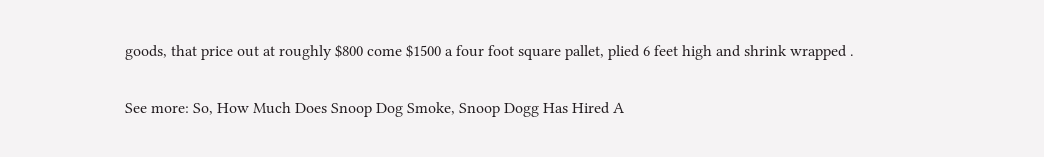goods, that price out at roughly $800 come $1500 a four foot square pallet, plied 6 feet high and shrink wrapped .

See more: So, How Much Does Snoop Dog Smoke, Snoop Dogg Has Hired A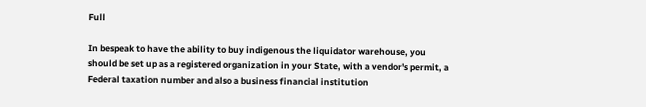Full

In bespeak to have the ability to buy indigenous the liquidator warehouse, you should be set up as a registered organization in your State, with a vendor's permit, a Federal taxation number and also a business financial institution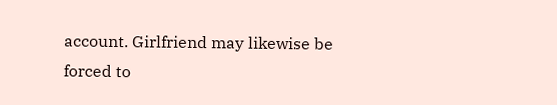account. Girlfriend may likewise be forced to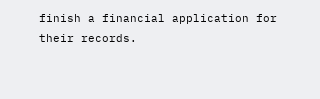finish a financial application for their records.